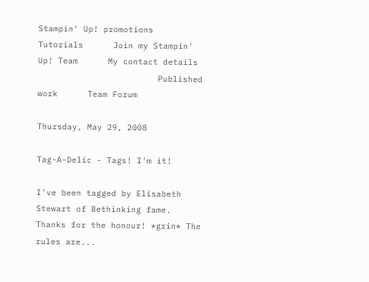Stampin' Up! promotions  Tutorials      Join my Stampin' Up! Team      My contact details
                        Published work      Team Forum

Thursday, May 29, 2008

Tag-A-Delic - Tags! I'm it!

I've been tagged by Elisabeth Stewart of Bethinking fame. Thanks for the honour! *grin* The rules are...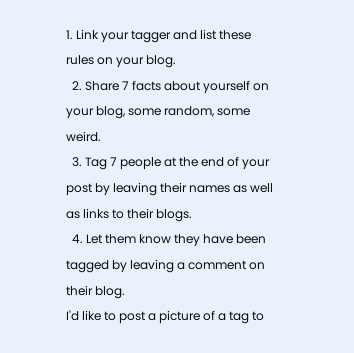1. Link your tagger and list these rules on your blog.
  2. Share 7 facts about yourself on your blog, some random, some weird.
  3. Tag 7 people at the end of your post by leaving their names as well as links to their blogs.
  4. Let them know they have been tagged by leaving a comment on their blog.
I'd like to post a picture of a tag to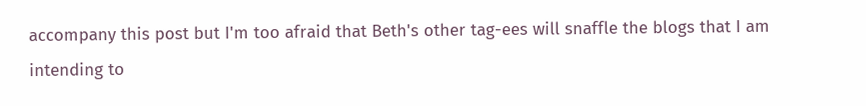accompany this post but I'm too afraid that Beth's other tag-ees will snaffle the blogs that I am intending to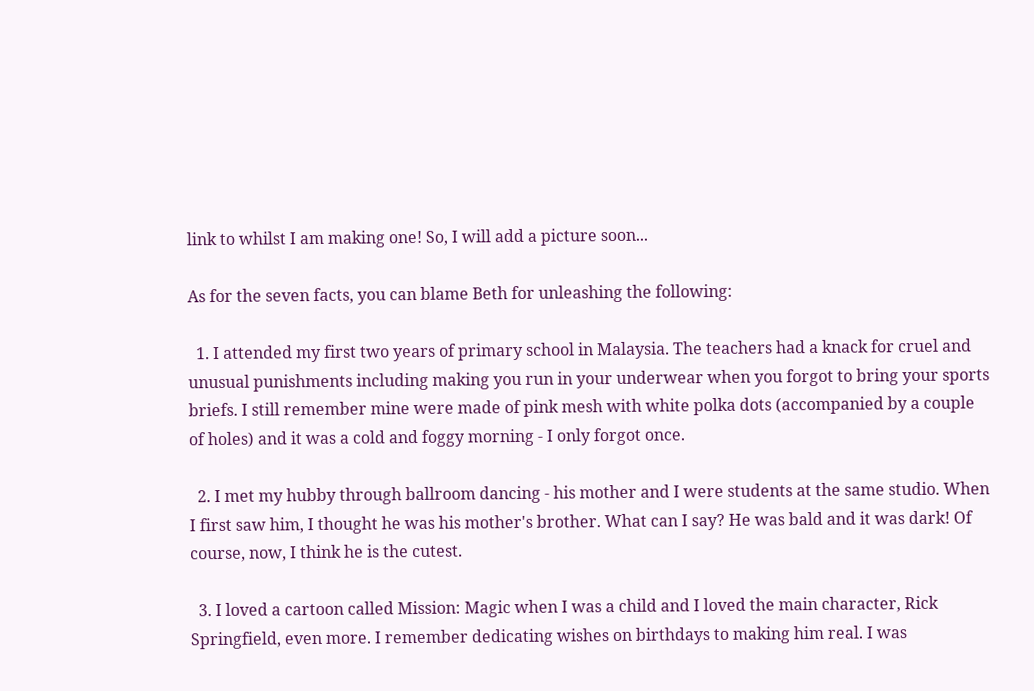link to whilst I am making one! So, I will add a picture soon...

As for the seven facts, you can blame Beth for unleashing the following:

  1. I attended my first two years of primary school in Malaysia. The teachers had a knack for cruel and unusual punishments including making you run in your underwear when you forgot to bring your sports briefs. I still remember mine were made of pink mesh with white polka dots (accompanied by a couple of holes) and it was a cold and foggy morning - I only forgot once.

  2. I met my hubby through ballroom dancing - his mother and I were students at the same studio. When I first saw him, I thought he was his mother's brother. What can I say? He was bald and it was dark! Of course, now, I think he is the cutest.

  3. I loved a cartoon called Mission: Magic when I was a child and I loved the main character, Rick Springfield, even more. I remember dedicating wishes on birthdays to making him real. I was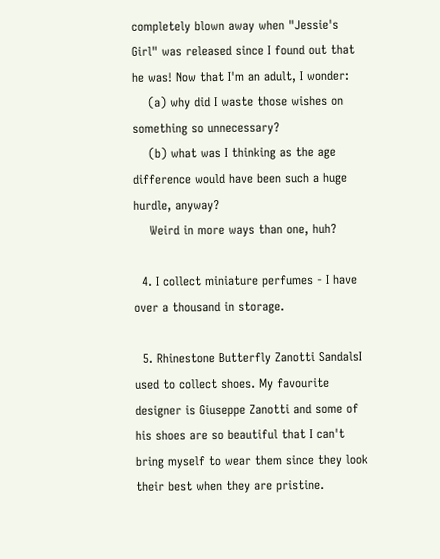completely blown away when "Jessie's Girl" was released since I found out that he was! Now that I'm an adult, I wonder:
    (a) why did I waste those wishes on something so unnecessary?
    (b) what was I thinking as the age difference would have been such a huge hurdle, anyway?
    Weird in more ways than one, huh?

  4. I collect miniature perfumes - I have over a thousand in storage.

  5. Rhinestone Butterfly Zanotti SandalsI used to collect shoes. My favourite designer is Giuseppe Zanotti and some of his shoes are so beautiful that I can't bring myself to wear them since they look their best when they are pristine.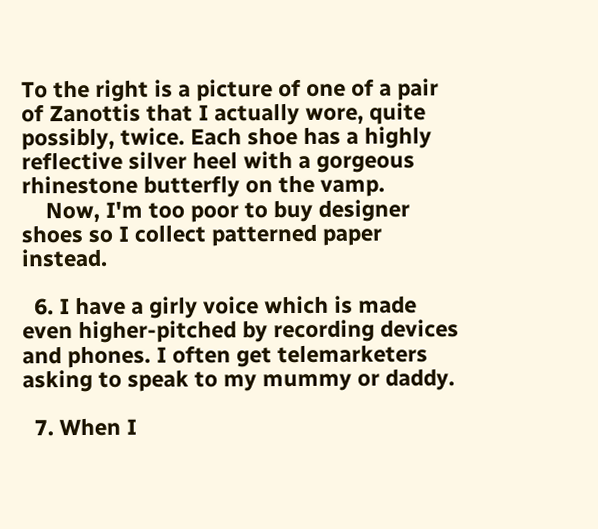To the right is a picture of one of a pair of Zanottis that I actually wore, quite possibly, twice. Each shoe has a highly reflective silver heel with a gorgeous rhinestone butterfly on the vamp.
    Now, I'm too poor to buy designer shoes so I collect patterned paper instead.

  6. I have a girly voice which is made even higher-pitched by recording devices and phones. I often get telemarketers asking to speak to my mummy or daddy.

  7. When I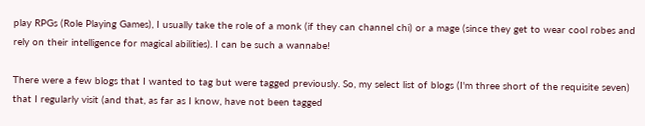play RPGs (Role Playing Games), I usually take the role of a monk (if they can channel chi) or a mage (since they get to wear cool robes and rely on their intelligence for magical abilities). I can be such a wannabe!

There were a few blogs that I wanted to tag but were tagged previously. So, my select list of blogs (I'm three short of the requisite seven) that I regularly visit (and that, as far as I know, have not been tagged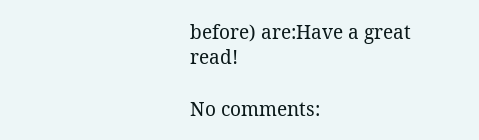before) are:Have a great read!

No comments: